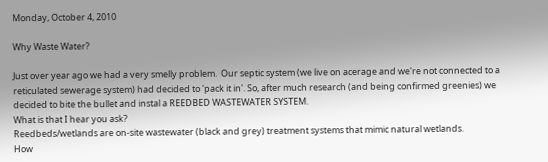Monday, October 4, 2010

Why Waste Water?

Just over year ago we had a very smelly problem.  Our septic system (we live on acerage and we're not connected to a reticulated sewerage system) had decided to 'pack it in'. So, after much research (and being confirmed greenies) we decided to bite the bullet and instal a REEDBED WASTEWATER SYSTEM.
What is that I hear you ask?
Reedbeds/wetlands are on-site wastewater (black and grey) treatment systems that mimic natural wetlands.
How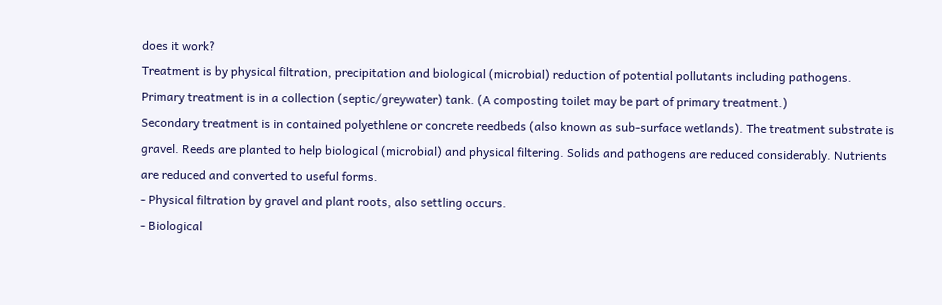does it work?
Treatment is by physical filtration, precipitation and biological (microbial) reduction of potential pollutants including pathogens.
Primary treatment is in a collection (septic/greywater) tank. (A composting toilet may be part of primary treatment.)
Secondary treatment is in contained polyethlene or concrete reedbeds (also known as sub-surface wetlands). The treatment substrate is gravel. Reeds are planted to help biological (microbial) and physical filtering. Solids and pathogens are reduced considerably. Nutrients are reduced and converted to useful forms.
- Physical filtration by gravel and plant roots, also settling occurs.
- Biological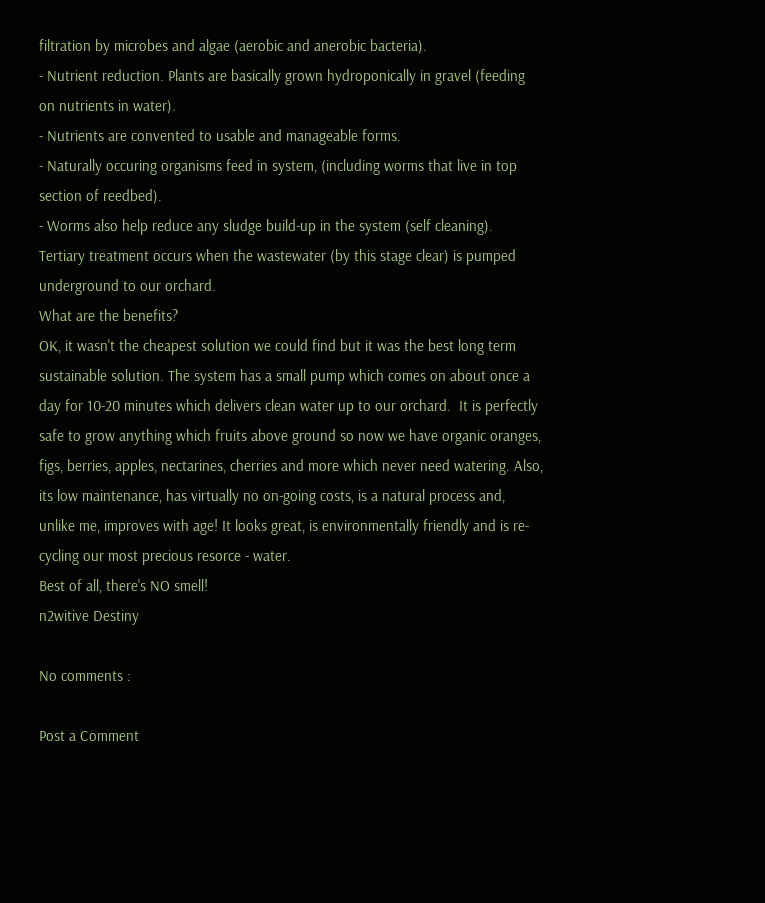filtration by microbes and algae (aerobic and anerobic bacteria).
- Nutrient reduction. Plants are basically grown hydroponically in gravel (feeding on nutrients in water).
- Nutrients are convented to usable and manageable forms.
- Naturally occuring organisms feed in system, (including worms that live in top section of reedbed).
- Worms also help reduce any sludge build-up in the system (self cleaning).
Tertiary treatment occurs when the wastewater (by this stage clear) is pumped underground to our orchard.
What are the benefits?
OK, it wasn't the cheapest solution we could find but it was the best long term sustainable solution. The system has a small pump which comes on about once a day for 10-20 minutes which delivers clean water up to our orchard.  It is perfectly safe to grow anything which fruits above ground so now we have organic oranges, figs, berries, apples, nectarines, cherries and more which never need watering. Also, its low maintenance, has virtually no on-going costs, is a natural process and, unlike me, improves with age! It looks great, is environmentally friendly and is re-cycling our most precious resorce - water.
Best of all, there's NO smell!
n2witive Destiny

No comments :

Post a Comment